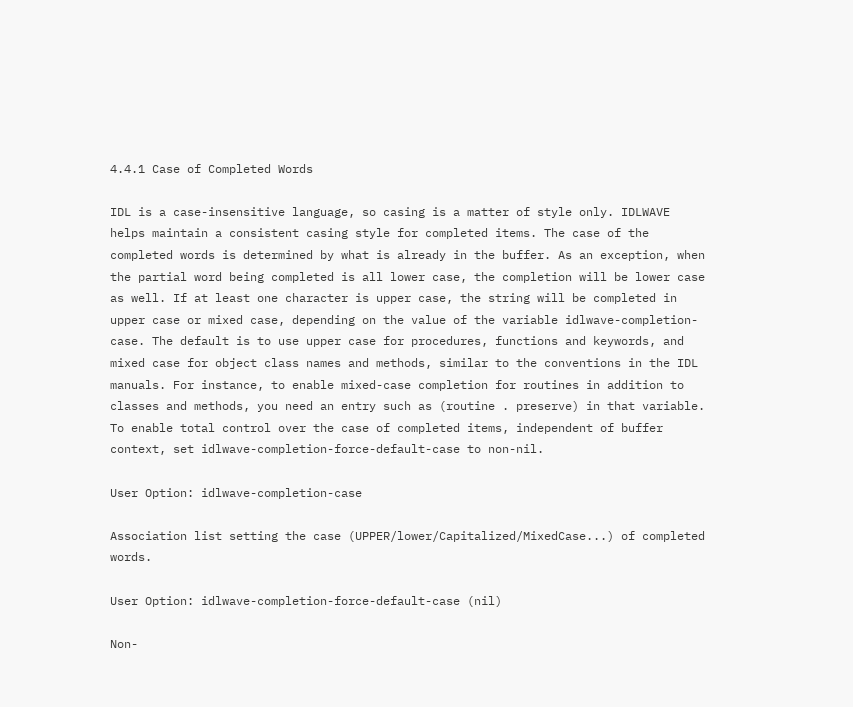4.4.1 Case of Completed Words

IDL is a case-insensitive language, so casing is a matter of style only. IDLWAVE helps maintain a consistent casing style for completed items. The case of the completed words is determined by what is already in the buffer. As an exception, when the partial word being completed is all lower case, the completion will be lower case as well. If at least one character is upper case, the string will be completed in upper case or mixed case, depending on the value of the variable idlwave-completion-case. The default is to use upper case for procedures, functions and keywords, and mixed case for object class names and methods, similar to the conventions in the IDL manuals. For instance, to enable mixed-case completion for routines in addition to classes and methods, you need an entry such as (routine . preserve) in that variable. To enable total control over the case of completed items, independent of buffer context, set idlwave-completion-force-default-case to non-nil.

User Option: idlwave-completion-case

Association list setting the case (UPPER/lower/Capitalized/MixedCase...) of completed words.

User Option: idlwave-completion-force-default-case (nil)

Non-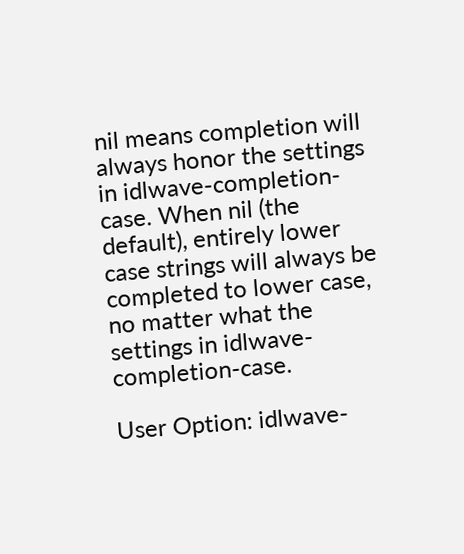nil means completion will always honor the settings in idlwave-completion-case. When nil (the default), entirely lower case strings will always be completed to lower case, no matter what the settings in idlwave-completion-case.

User Option: idlwave-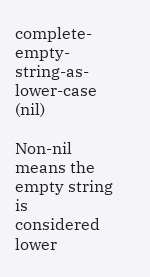complete-empty-string-as-lower-case (nil)

Non-nil means the empty string is considered lower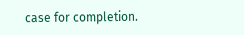case for completion.